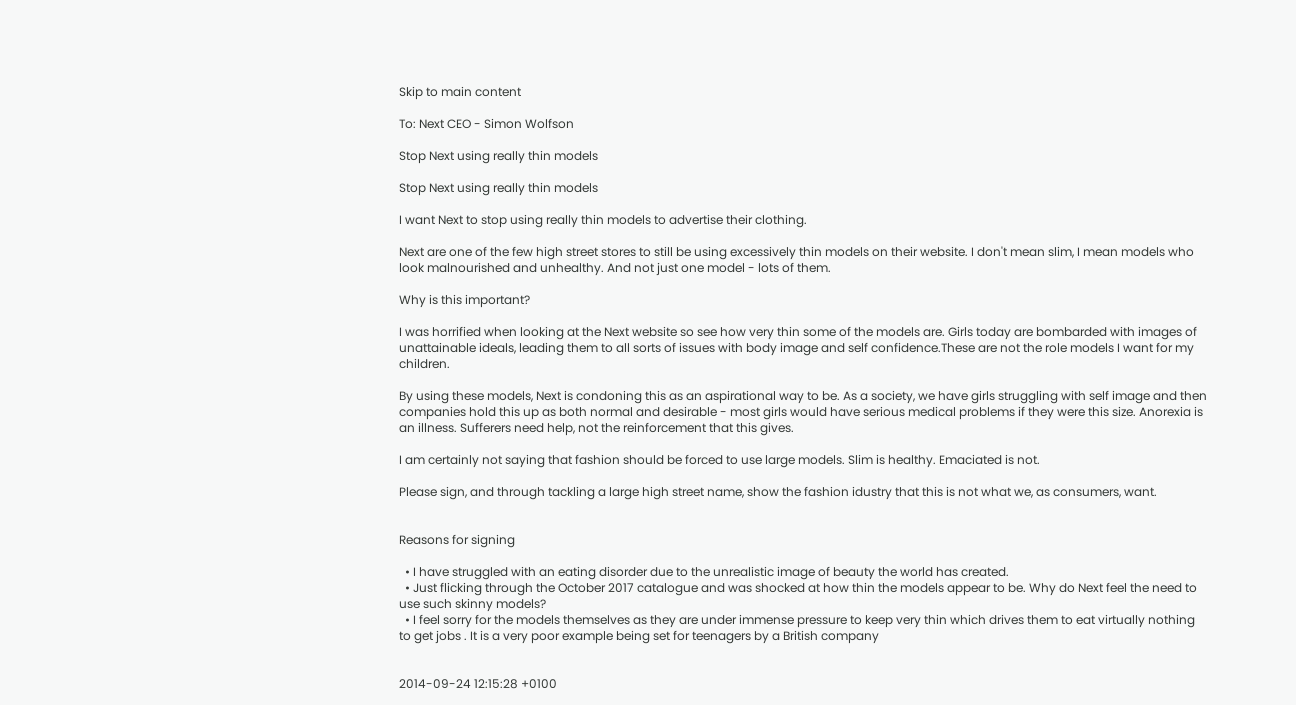Skip to main content

To: Next CEO - Simon Wolfson

Stop Next using really thin models

Stop Next using really thin models

I want Next to stop using really thin models to advertise their clothing.

Next are one of the few high street stores to still be using excessively thin models on their website. I don't mean slim, I mean models who look malnourished and unhealthy. And not just one model - lots of them.

Why is this important?

I was horrified when looking at the Next website so see how very thin some of the models are. Girls today are bombarded with images of unattainable ideals, leading them to all sorts of issues with body image and self confidence.These are not the role models I want for my children.

By using these models, Next is condoning this as an aspirational way to be. As a society, we have girls struggling with self image and then companies hold this up as both normal and desirable - most girls would have serious medical problems if they were this size. Anorexia is an illness. Sufferers need help, not the reinforcement that this gives.

I am certainly not saying that fashion should be forced to use large models. Slim is healthy. Emaciated is not.

Please sign, and through tackling a large high street name, show the fashion idustry that this is not what we, as consumers, want.


Reasons for signing

  • I have struggled with an eating disorder due to the unrealistic image of beauty the world has created.
  • Just flicking through the October 2017 catalogue and was shocked at how thin the models appear to be. Why do Next feel the need to use such skinny models?
  • I feel sorry for the models themselves as they are under immense pressure to keep very thin which drives them to eat virtually nothing to get jobs . It is a very poor example being set for teenagers by a British company


2014-09-24 12:15:28 +0100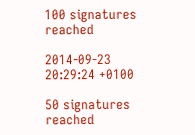100 signatures reached

2014-09-23 20:29:24 +0100

50 signatures reached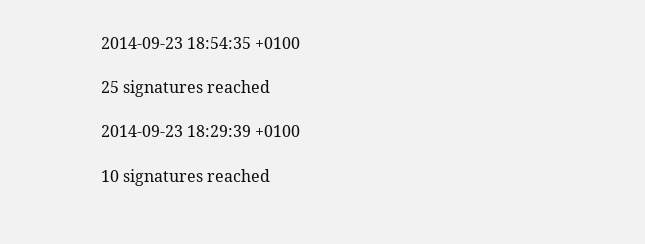2014-09-23 18:54:35 +0100

25 signatures reached

2014-09-23 18:29:39 +0100

10 signatures reached